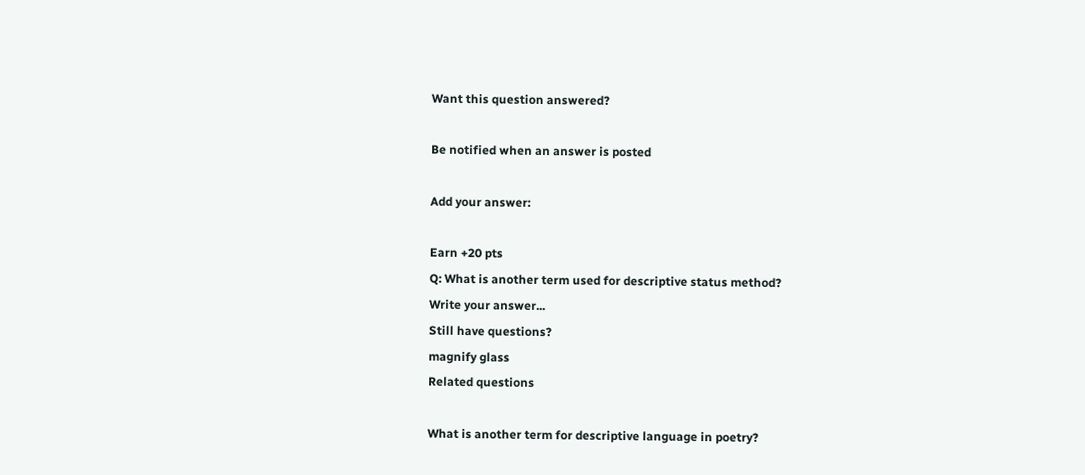Want this question answered?

Be notified when an answer is posted

Add your answer:

Earn +20 pts
Q: What is another term used for descriptive status method?
Write your answer...
Still have questions?
magnify glass
Related questions

What is another term for descriptive language in poetry?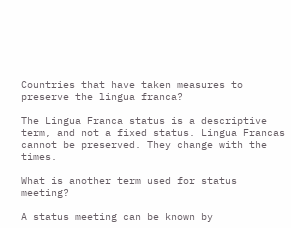Countries that have taken measures to preserve the lingua franca?

The Lingua Franca status is a descriptive term, and not a fixed status. Lingua Francas cannot be preserved. They change with the times.

What is another term used for status meeting?

A status meeting can be known by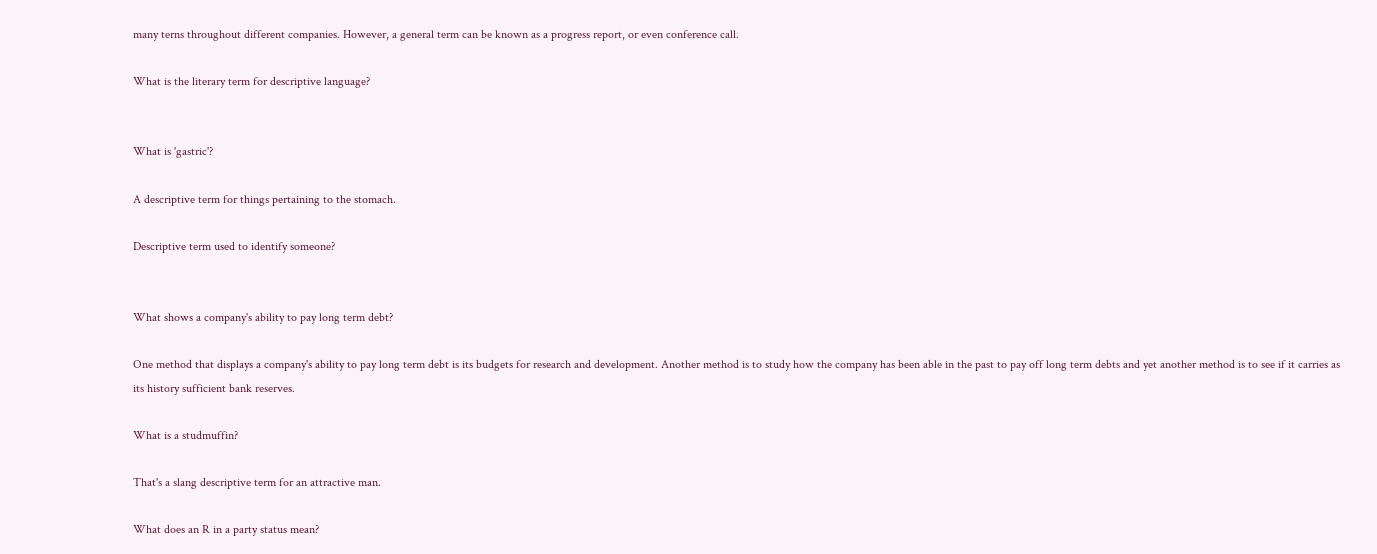many terns throughout different companies. However, a general term can be known as a progress report, or even conference call.

What is the literary term for descriptive language?


What is 'gastric'?

A descriptive term for things pertaining to the stomach.

Descriptive term used to identify someone?


What shows a company's ability to pay long term debt?

One method that displays a company's ability to pay long term debt is its budgets for research and development. Another method is to study how the company has been able in the past to pay off long term debts and yet another method is to see if it carries as its history sufficient bank reserves.

What is a studmuffin?

That's a slang descriptive term for an attractive man.

What does an R in a party status mean?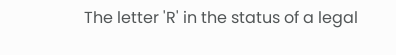The letter 'R' in the status of a legal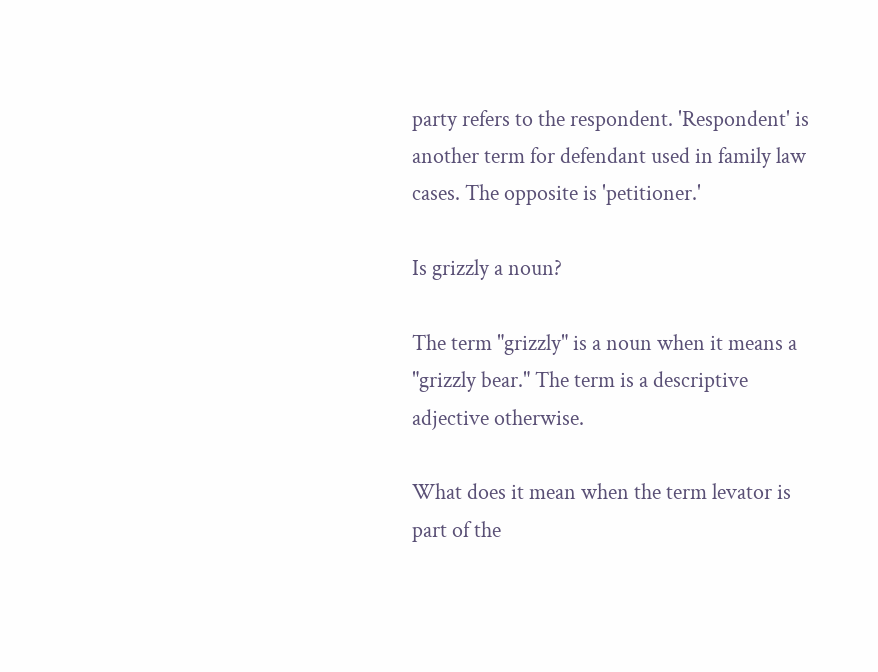party refers to the respondent. 'Respondent' is another term for defendant used in family law cases. The opposite is 'petitioner.'

Is grizzly a noun?

The term "grizzly" is a noun when it means a "grizzly bear." The term is a descriptive adjective otherwise.

What does it mean when the term levator is part of the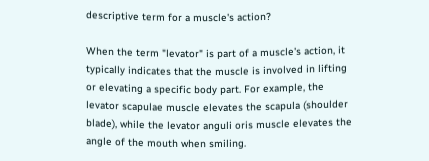descriptive term for a muscle's action?

When the term "levator" is part of a muscle's action, it typically indicates that the muscle is involved in lifting or elevating a specific body part. For example, the levator scapulae muscle elevates the scapula (shoulder blade), while the levator anguli oris muscle elevates the angle of the mouth when smiling.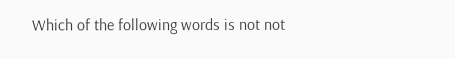Which of the following words is not not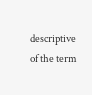descriptive of the term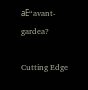aΕ“avant-gardea?

Cutting Edge